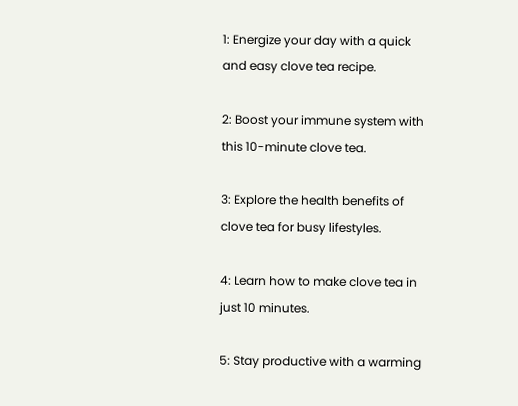1: Energize your day with a quick and easy clove tea recipe.

2: Boost your immune system with this 10-minute clove tea.

3: Explore the health benefits of clove tea for busy lifestyles.

4: Learn how to make clove tea in just 10 minutes.

5: Stay productive with a warming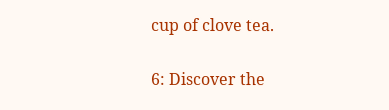cup of clove tea.

6: Discover the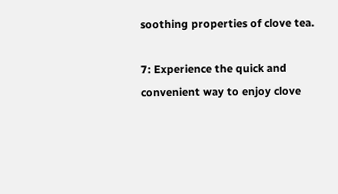soothing properties of clove tea.

7: Experience the quick and convenient way to enjoy clove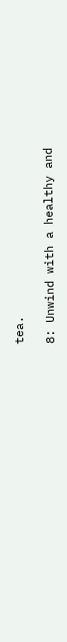tea.

8: Unwind with a healthy and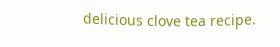delicious clove tea recipe.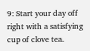9: Start your day off right with a satisfying cup of clove tea.